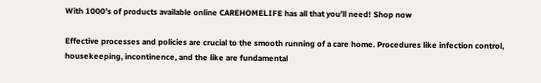With 1000’s of products available online CAREHOMELIFE has all that you’ll need! Shop now

Effective processes and policies are crucial to the smooth running of a care home. Procedures like infection control, housekeeping, incontinence, and the like are fundamental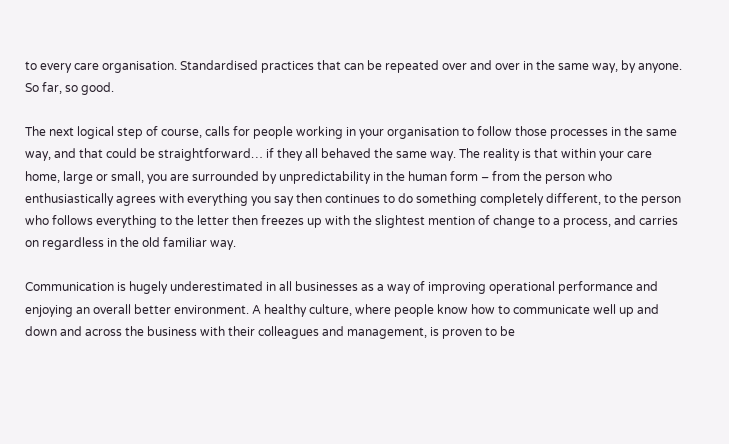to every care organisation. Standardised practices that can be repeated over and over in the same way, by anyone. So far, so good.

The next logical step of course, calls for people working in your organisation to follow those processes in the same way, and that could be straightforward… if they all behaved the same way. The reality is that within your care home, large or small, you are surrounded by unpredictability in the human form – from the person who enthusiastically agrees with everything you say then continues to do something completely different, to the person who follows everything to the letter then freezes up with the slightest mention of change to a process, and carries on regardless in the old familiar way.

Communication is hugely underestimated in all businesses as a way of improving operational performance and enjoying an overall better environment. A healthy culture, where people know how to communicate well up and down and across the business with their colleagues and management, is proven to be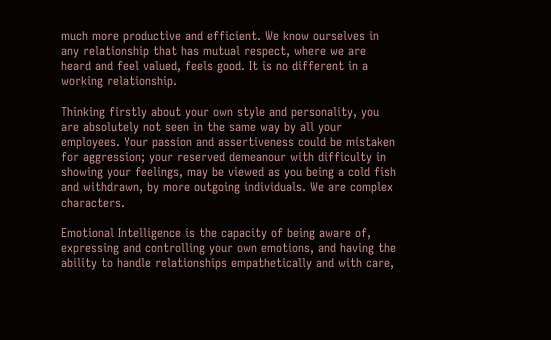much more productive and efficient. We know ourselves in any relationship that has mutual respect, where we are heard and feel valued, feels good. It is no different in a working relationship.

Thinking firstly about your own style and personality, you are absolutely not seen in the same way by all your employees. Your passion and assertiveness could be mistaken for aggression; your reserved demeanour with difficulty in showing your feelings, may be viewed as you being a cold fish and withdrawn, by more outgoing individuals. We are complex characters.

Emotional Intelligence is the capacity of being aware of, expressing and controlling your own emotions, and having the ability to handle relationships empathetically and with care,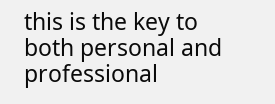this is the key to both personal and professional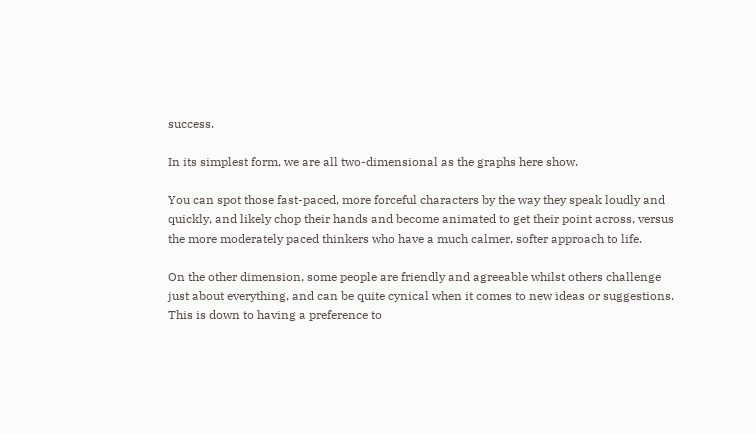success.

In its simplest form, we are all two-dimensional as the graphs here show.

You can spot those fast-paced, more forceful characters by the way they speak loudly and quickly, and likely chop their hands and become animated to get their point across, versus the more moderately paced thinkers who have a much calmer, softer approach to life.

On the other dimension, some people are friendly and agreeable whilst others challenge just about everything, and can be quite cynical when it comes to new ideas or suggestions. This is down to having a preference to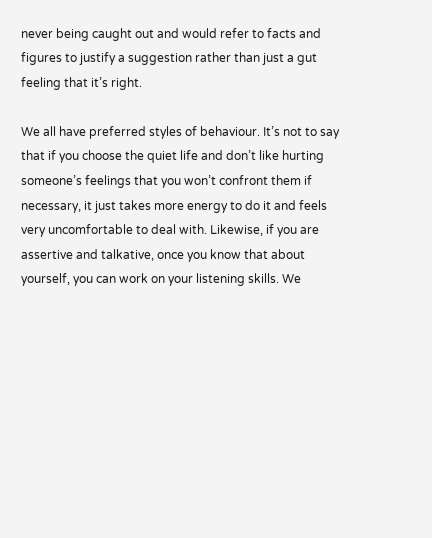never being caught out and would refer to facts and figures to justify a suggestion rather than just a gut feeling that it’s right.

We all have preferred styles of behaviour. It’s not to say that if you choose the quiet life and don’t like hurting someone’s feelings that you won’t confront them if necessary, it just takes more energy to do it and feels very uncomfortable to deal with. Likewise, if you are assertive and talkative, once you know that about yourself, you can work on your listening skills. We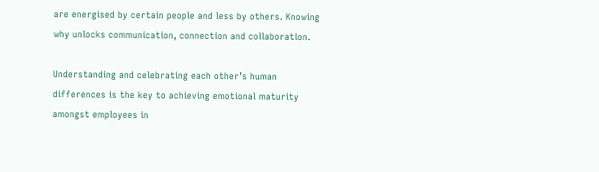are energised by certain people and less by others. Knowing why unlocks communication, connection and collaboration.

Understanding and celebrating each other’s human differences is the key to achieving emotional maturity amongst employees in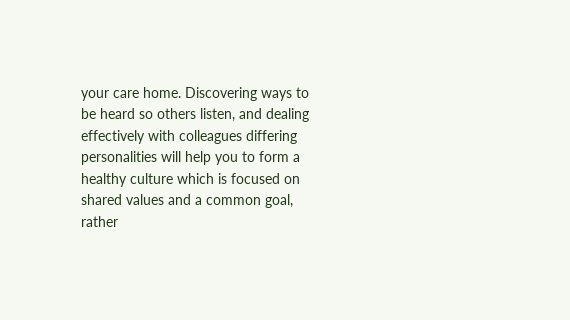your care home. Discovering ways to be heard so others listen, and dealing effectively with colleagues differing personalities will help you to form a healthy culture which is focused on shared values and a common goal, rather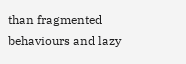than fragmented behaviours and lazy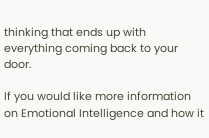thinking that ends up with everything coming back to your door.

If you would like more information on Emotional Intelligence and how it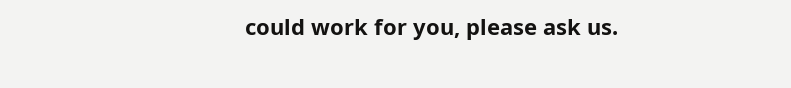could work for you, please ask us.